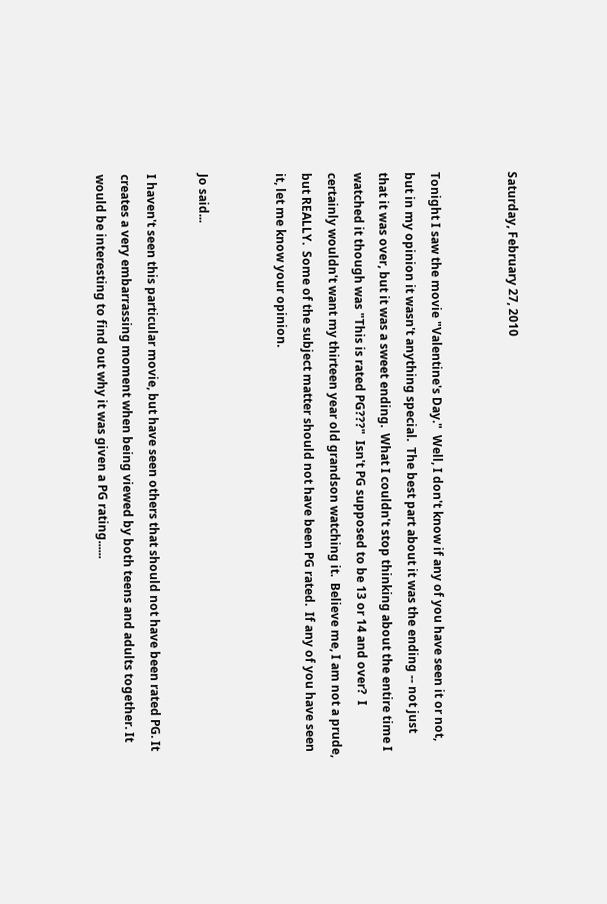Saturday, February 27, 2010


Tonight I saw the movie "Valentine's Day."  Well, I don't know if any of you have seen it or not, but in my opinion it wasn't anything special.  The best part about it was the ending -- not just that it was over, but it was a sweet ending.  What I couldn't stop thinking about the entire time I watched it though was "This is rated PG???"  Isn't PG supposed to be 13 or 14 and over?  I certainly wouldn't want my thirteen year old grandson watching it.  Believe me, I am not a prude, but REALLY.  Some of the subject matter should not have been PG rated.  If any of you have seen it, let me know your opinion.


Jo said...

I haven't seen this particular movie, but have seen others that should not have been rated PG. It creates a very embarrassing moment when being viewed by both teens and adults together. It would be interesting to find out why it was given a PG rating......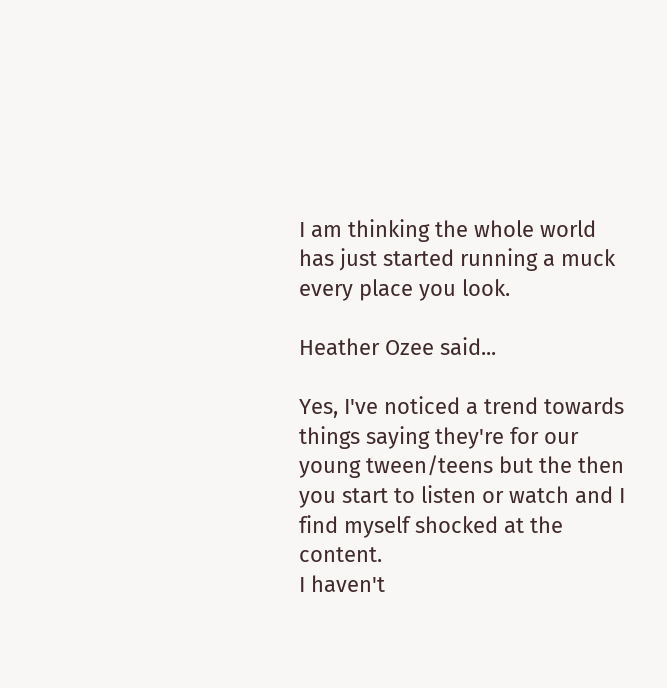I am thinking the whole world has just started running a muck every place you look.

Heather Ozee said...

Yes, I've noticed a trend towards things saying they're for our young tween/teens but the then you start to listen or watch and I find myself shocked at the content.
I haven't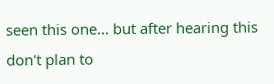seen this one... but after hearing this don't plan to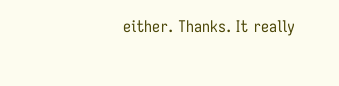either. Thanks. It really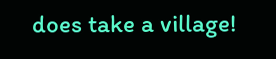does take a village!